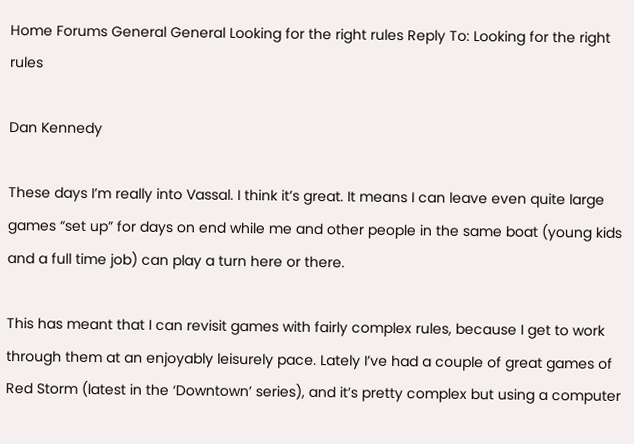Home Forums General General Looking for the right rules Reply To: Looking for the right rules

Dan Kennedy

These days I’m really into Vassal. I think it’s great. It means I can leave even quite large games “set up” for days on end while me and other people in the same boat (young kids and a full time job) can play a turn here or there.

This has meant that I can revisit games with fairly complex rules, because I get to work through them at an enjoyably leisurely pace. Lately I’ve had a couple of great games of Red Storm (latest in the ‘Downtown’ series), and it’s pretty complex but using a computer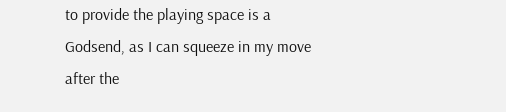to provide the playing space is a Godsend, as I can squeeze in my move after the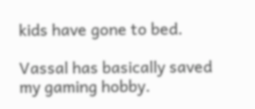kids have gone to bed.

Vassal has basically saved my gaming hobby.